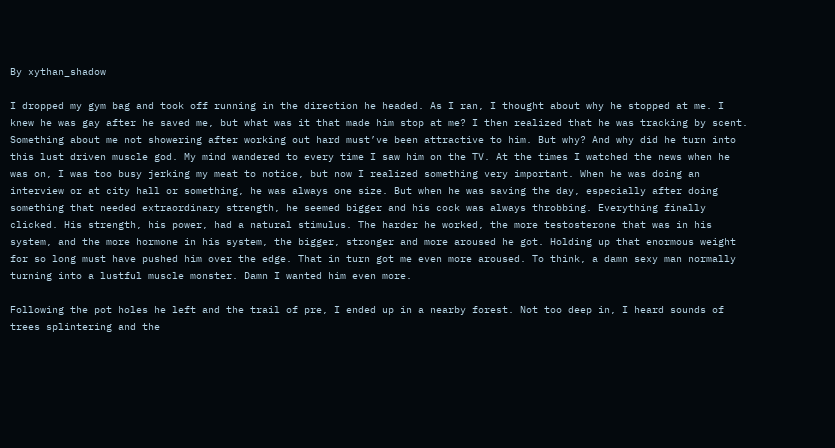By xythan_shadow

I dropped my gym bag and took off running in the direction he headed. As I ran, I thought about why he stopped at me. I knew he was gay after he saved me, but what was it that made him stop at me? I then realized that he was tracking by scent. Something about me not showering after working out hard must’ve been attractive to him. But why? And why did he turn into this lust driven muscle god. My mind wandered to every time I saw him on the TV. At the times I watched the news when he was on, I was too busy jerking my meat to notice, but now I realized something very important. When he was doing an interview or at city hall or something, he was always one size. But when he was saving the day, especially after doing something that needed extraordinary strength, he seemed bigger and his cock was always throbbing. Everything finally clicked. His strength, his power, had a natural stimulus. The harder he worked, the more testosterone that was in his system, and the more hormone in his system, the bigger, stronger and more aroused he got. Holding up that enormous weight for so long must have pushed him over the edge. That in turn got me even more aroused. To think, a damn sexy man normally turning into a lustful muscle monster. Damn I wanted him even more.

Following the pot holes he left and the trail of pre, I ended up in a nearby forest. Not too deep in, I heard sounds of trees splintering and the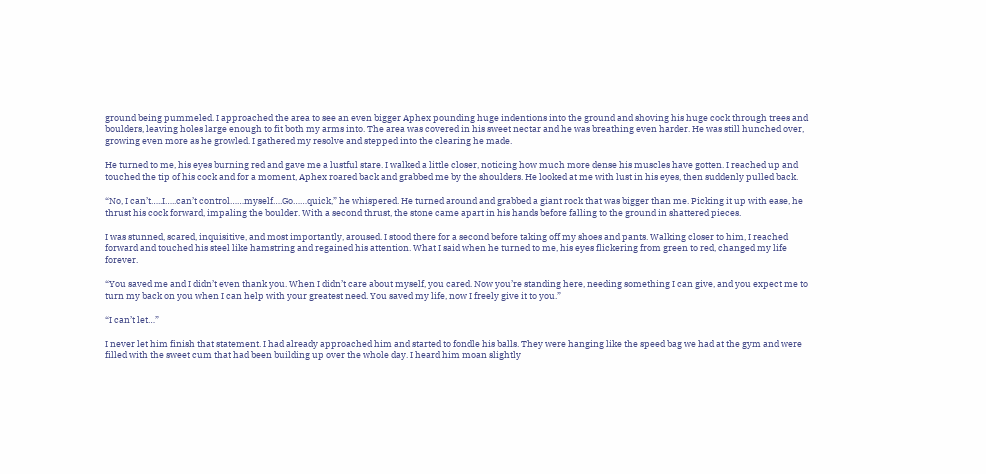ground being pummeled. I approached the area to see an even bigger Aphex pounding huge indentions into the ground and shoving his huge cock through trees and boulders, leaving holes large enough to fit both my arms into. The area was covered in his sweet nectar and he was breathing even harder. He was still hunched over, growing even more as he growled. I gathered my resolve and stepped into the clearing he made.

He turned to me, his eyes burning red and gave me a lustful stare. I walked a little closer, noticing how much more dense his muscles have gotten. I reached up and touched the tip of his cock and for a moment, Aphex roared back and grabbed me by the shoulders. He looked at me with lust in his eyes, then suddenly pulled back.

“No, I can’t…..I…..can’t control……myself….Go……quick,” he whispered. He turned around and grabbed a giant rock that was bigger than me. Picking it up with ease, he thrust his cock forward, impaling the boulder. With a second thrust, the stone came apart in his hands before falling to the ground in shattered pieces.

I was stunned, scared, inquisitive, and most importantly, aroused. I stood there for a second before taking off my shoes and pants. Walking closer to him, I reached forward and touched his steel like hamstring and regained his attention. What I said when he turned to me, his eyes flickering from green to red, changed my life forever.

“You saved me and I didn’t even thank you. When I didn’t care about myself, you cared. Now you’re standing here, needing something I can give, and you expect me to turn my back on you when I can help with your greatest need. You saved my life, now I freely give it to you.”

“I can’t let…”

I never let him finish that statement. I had already approached him and started to fondle his balls. They were hanging like the speed bag we had at the gym and were filled with the sweet cum that had been building up over the whole day. I heard him moan slightly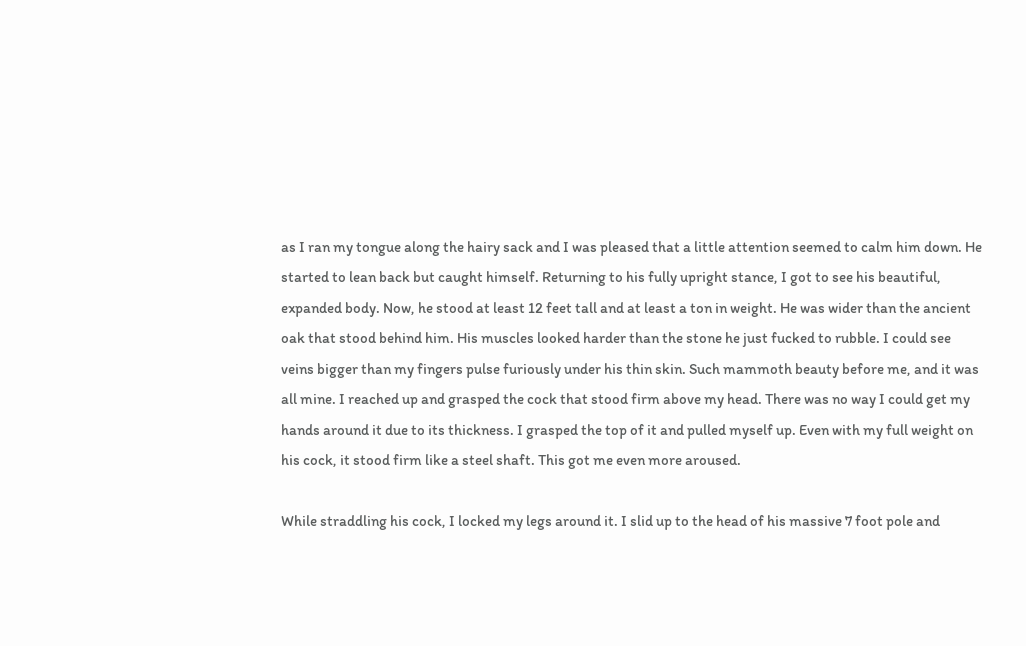as I ran my tongue along the hairy sack and I was pleased that a little attention seemed to calm him down. He started to lean back but caught himself. Returning to his fully upright stance, I got to see his beautiful, expanded body. Now, he stood at least 12 feet tall and at least a ton in weight. He was wider than the ancient oak that stood behind him. His muscles looked harder than the stone he just fucked to rubble. I could see veins bigger than my fingers pulse furiously under his thin skin. Such mammoth beauty before me, and it was all mine. I reached up and grasped the cock that stood firm above my head. There was no way I could get my hands around it due to its thickness. I grasped the top of it and pulled myself up. Even with my full weight on his cock, it stood firm like a steel shaft. This got me even more aroused.

While straddling his cock, I locked my legs around it. I slid up to the head of his massive 7 foot pole and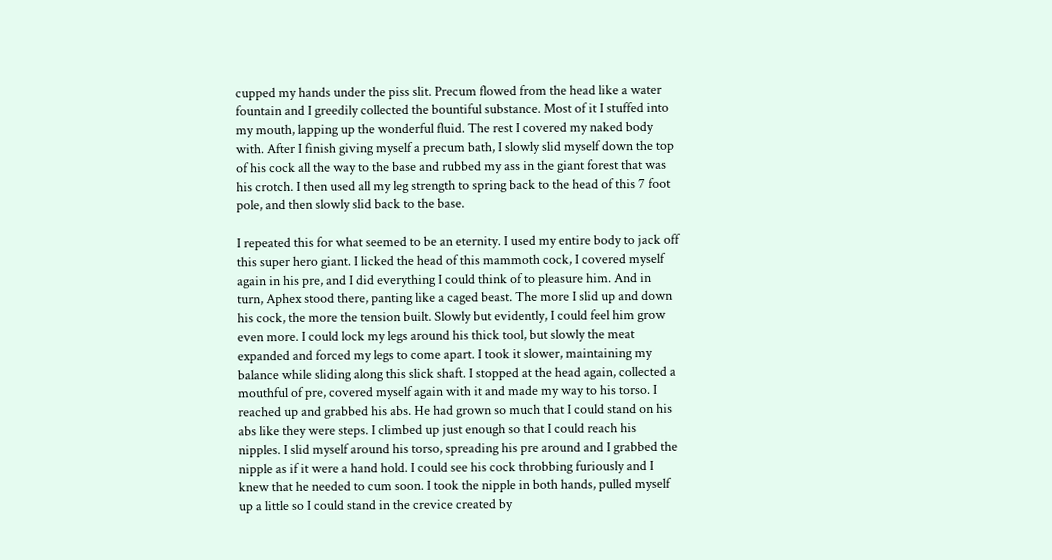cupped my hands under the piss slit. Precum flowed from the head like a water fountain and I greedily collected the bountiful substance. Most of it I stuffed into my mouth, lapping up the wonderful fluid. The rest I covered my naked body with. After I finish giving myself a precum bath, I slowly slid myself down the top of his cock all the way to the base and rubbed my ass in the giant forest that was his crotch. I then used all my leg strength to spring back to the head of this 7 foot pole, and then slowly slid back to the base.

I repeated this for what seemed to be an eternity. I used my entire body to jack off this super hero giant. I licked the head of this mammoth cock, I covered myself again in his pre, and I did everything I could think of to pleasure him. And in turn, Aphex stood there, panting like a caged beast. The more I slid up and down his cock, the more the tension built. Slowly but evidently, I could feel him grow even more. I could lock my legs around his thick tool, but slowly the meat expanded and forced my legs to come apart. I took it slower, maintaining my balance while sliding along this slick shaft. I stopped at the head again, collected a mouthful of pre, covered myself again with it and made my way to his torso. I reached up and grabbed his abs. He had grown so much that I could stand on his abs like they were steps. I climbed up just enough so that I could reach his nipples. I slid myself around his torso, spreading his pre around and I grabbed the nipple as if it were a hand hold. I could see his cock throbbing furiously and I knew that he needed to cum soon. I took the nipple in both hands, pulled myself up a little so I could stand in the crevice created by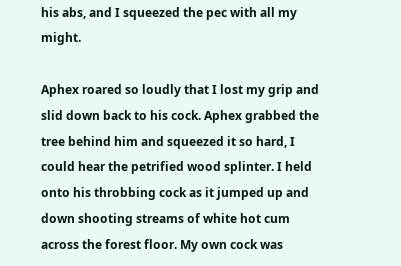his abs, and I squeezed the pec with all my might.

Aphex roared so loudly that I lost my grip and slid down back to his cock. Aphex grabbed the tree behind him and squeezed it so hard, I could hear the petrified wood splinter. I held onto his throbbing cock as it jumped up and down shooting streams of white hot cum across the forest floor. My own cock was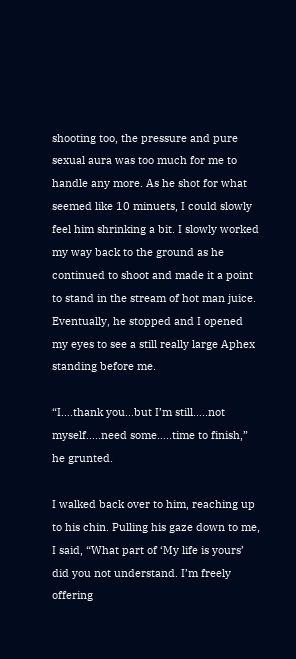shooting too, the pressure and pure sexual aura was too much for me to handle any more. As he shot for what seemed like 10 minuets, I could slowly feel him shrinking a bit. I slowly worked my way back to the ground as he continued to shoot and made it a point to stand in the stream of hot man juice. Eventually, he stopped and I opened my eyes to see a still really large Aphex standing before me.

“I….thank you…but I’m still…..not myself…..need some…..time to finish,” he grunted.

I walked back over to him, reaching up to his chin. Pulling his gaze down to me, I said, “What part of ‘My life is yours’ did you not understand. I’m freely offering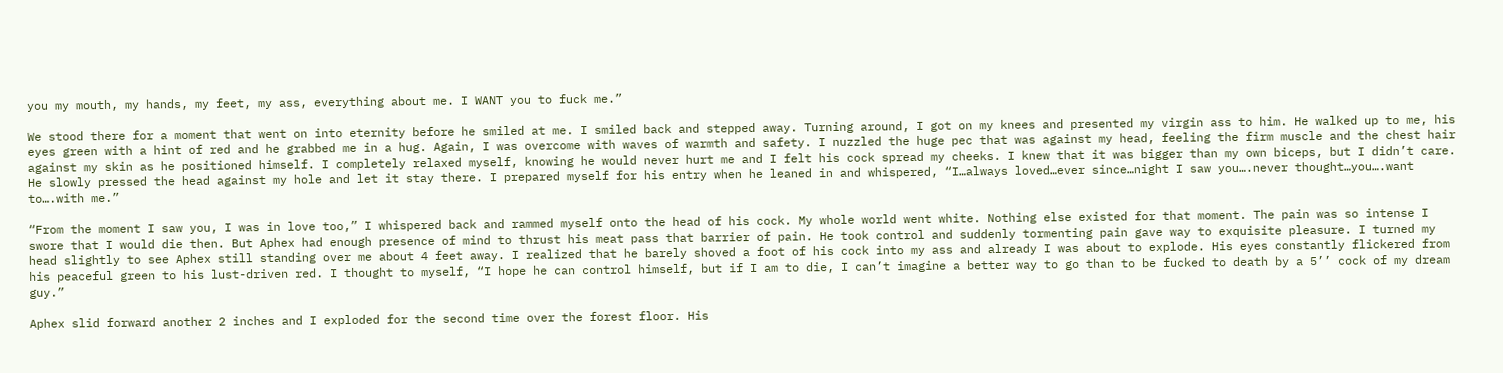you my mouth, my hands, my feet, my ass, everything about me. I WANT you to fuck me.”

We stood there for a moment that went on into eternity before he smiled at me. I smiled back and stepped away. Turning around, I got on my knees and presented my virgin ass to him. He walked up to me, his eyes green with a hint of red and he grabbed me in a hug. Again, I was overcome with waves of warmth and safety. I nuzzled the huge pec that was against my head, feeling the firm muscle and the chest hair against my skin as he positioned himself. I completely relaxed myself, knowing he would never hurt me and I felt his cock spread my cheeks. I knew that it was bigger than my own biceps, but I didn’t care. He slowly pressed the head against my hole and let it stay there. I prepared myself for his entry when he leaned in and whispered, “I…always loved…ever since…night I saw you….never thought…you….want to….with me.”

“From the moment I saw you, I was in love too,” I whispered back and rammed myself onto the head of his cock. My whole world went white. Nothing else existed for that moment. The pain was so intense I swore that I would die then. But Aphex had enough presence of mind to thrust his meat pass that barrier of pain. He took control and suddenly tormenting pain gave way to exquisite pleasure. I turned my head slightly to see Aphex still standing over me about 4 feet away. I realized that he barely shoved a foot of his cock into my ass and already I was about to explode. His eyes constantly flickered from his peaceful green to his lust-driven red. I thought to myself, “I hope he can control himself, but if I am to die, I can’t imagine a better way to go than to be fucked to death by a 5’’ cock of my dream guy.”

Aphex slid forward another 2 inches and I exploded for the second time over the forest floor. His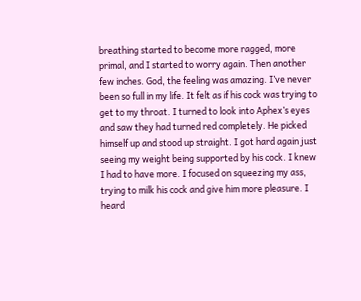breathing started to become more ragged, more primal, and I started to worry again. Then another few inches. God, the feeling was amazing. I’ve never been so full in my life. It felt as if his cock was trying to get to my throat. I turned to look into Aphex’s eyes and saw they had turned red completely. He picked himself up and stood up straight. I got hard again just seeing my weight being supported by his cock. I knew I had to have more. I focused on squeezing my ass, trying to milk his cock and give him more pleasure. I heard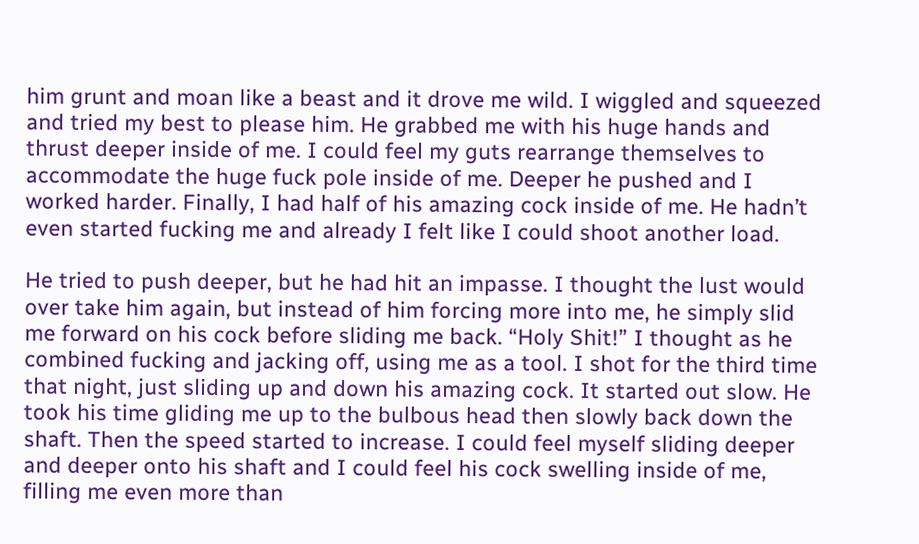him grunt and moan like a beast and it drove me wild. I wiggled and squeezed and tried my best to please him. He grabbed me with his huge hands and thrust deeper inside of me. I could feel my guts rearrange themselves to accommodate the huge fuck pole inside of me. Deeper he pushed and I worked harder. Finally, I had half of his amazing cock inside of me. He hadn’t even started fucking me and already I felt like I could shoot another load.

He tried to push deeper, but he had hit an impasse. I thought the lust would over take him again, but instead of him forcing more into me, he simply slid me forward on his cock before sliding me back. “Holy Shit!” I thought as he combined fucking and jacking off, using me as a tool. I shot for the third time that night, just sliding up and down his amazing cock. It started out slow. He took his time gliding me up to the bulbous head then slowly back down the shaft. Then the speed started to increase. I could feel myself sliding deeper and deeper onto his shaft and I could feel his cock swelling inside of me, filling me even more than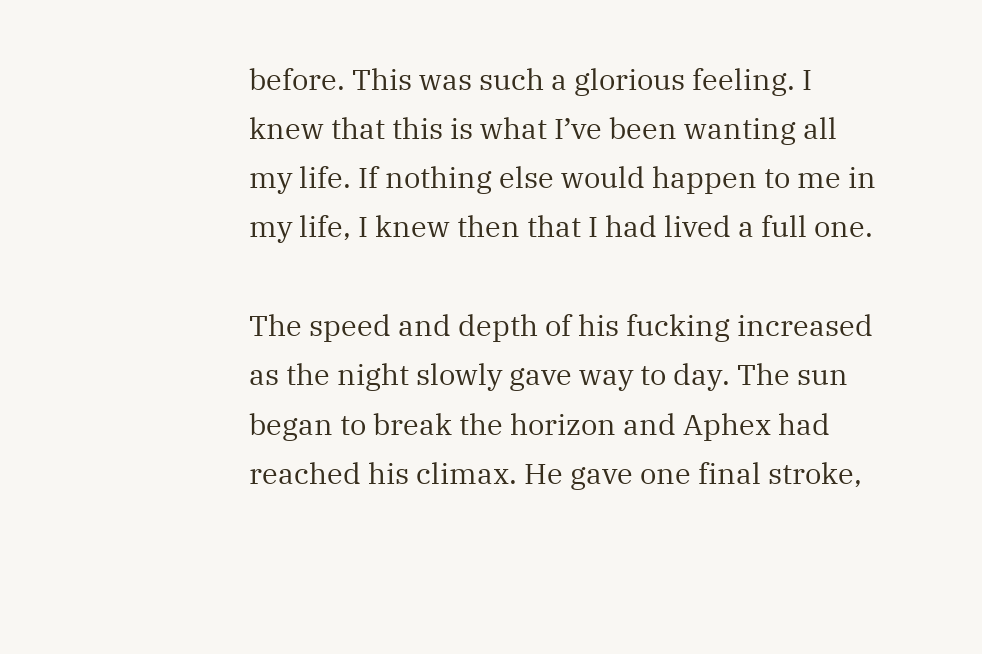before. This was such a glorious feeling. I knew that this is what I’ve been wanting all my life. If nothing else would happen to me in my life, I knew then that I had lived a full one.

The speed and depth of his fucking increased as the night slowly gave way to day. The sun began to break the horizon and Aphex had reached his climax. He gave one final stroke,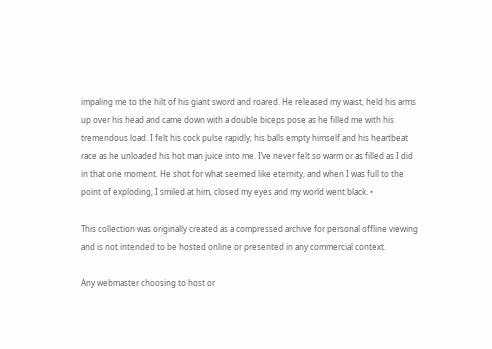impaling me to the hilt of his giant sword and roared. He released my waist, held his arms up over his head and came down with a double biceps pose as he filled me with his tremendous load. I felt his cock pulse rapidly; his balls empty himself and his heartbeat race as he unloaded his hot man juice into me. I’ve never felt so warm or as filled as I did in that one moment. He shot for what seemed like eternity, and when I was full to the point of exploding, I smiled at him, closed my eyes and my world went black. •

This collection was originally created as a compressed archive for personal offline viewing
and is not intended to be hosted online or presented in any commercial context.

Any webmaster choosing to host or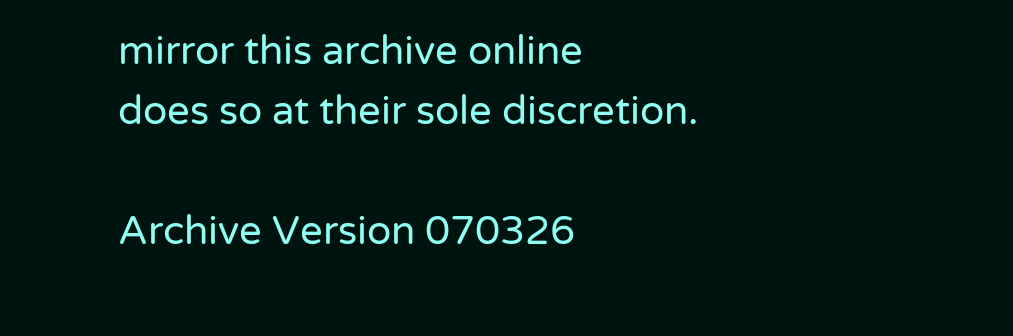mirror this archive online
does so at their sole discretion.

Archive Version 070326